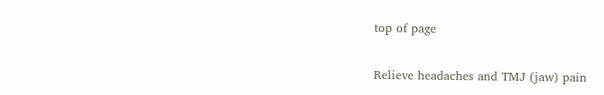top of page

Relieve headaches and TMJ (jaw) pain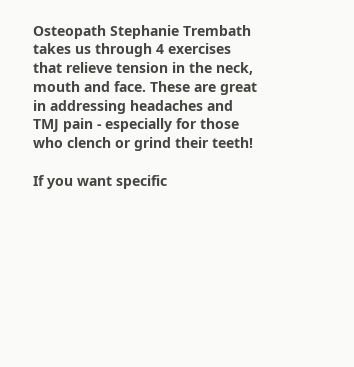Osteopath Stephanie Trembath takes us through 4 exercises that relieve tension in the neck, mouth and face. These are great in addressing headaches and TMJ pain - especially for those who clench or grind their teeth!

If you want specific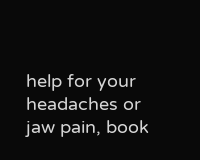help for your headaches or jaw pain, book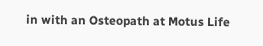in with an Osteopath at Motus Life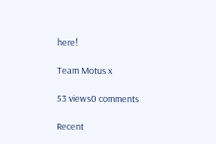here!

Team Motus x

53 views0 comments

Recent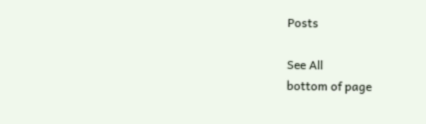Posts

See All
bottom of page